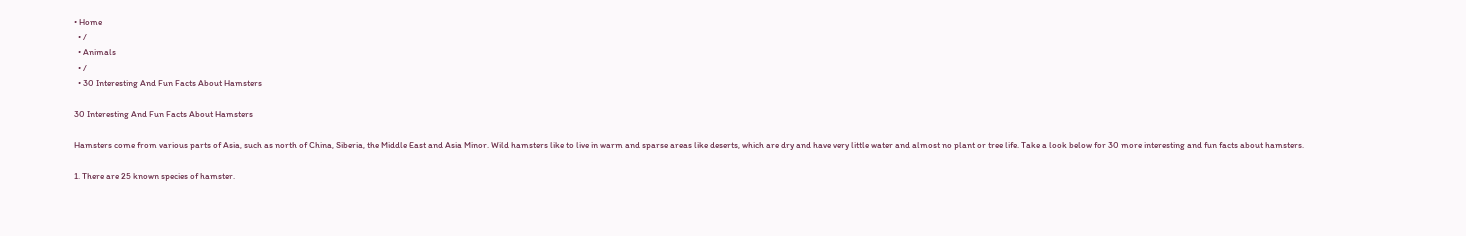• Home
  • /
  • Animals
  • /
  • 30 Interesting And Fun Facts About Hamsters

30 Interesting And Fun Facts About Hamsters

Hamsters come from various parts of Asia, such as north of China, Siberia, the Middle East and Asia Minor. Wild hamsters like to live in warm and sparse areas like deserts, which are dry and have very little water and almost no plant or tree life. Take a look below for 30 more interesting and fun facts about hamsters.

1. There are 25 known species of hamster.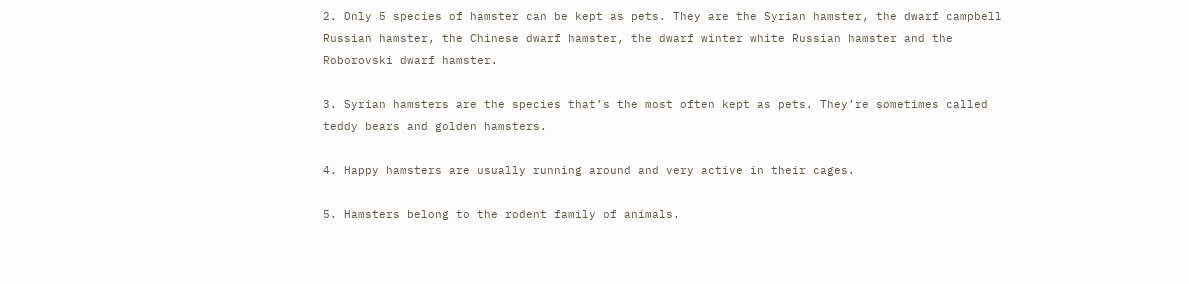2. Only 5 species of hamster can be kept as pets. They are the Syrian hamster, the dwarf campbell Russian hamster, the Chinese dwarf hamster, the dwarf winter white Russian hamster and the Roborovski dwarf hamster.

3. Syrian hamsters are the species that’s the most often kept as pets. They’re sometimes called teddy bears and golden hamsters.

4. Happy hamsters are usually running around and very active in their cages.

5. Hamsters belong to the rodent family of animals.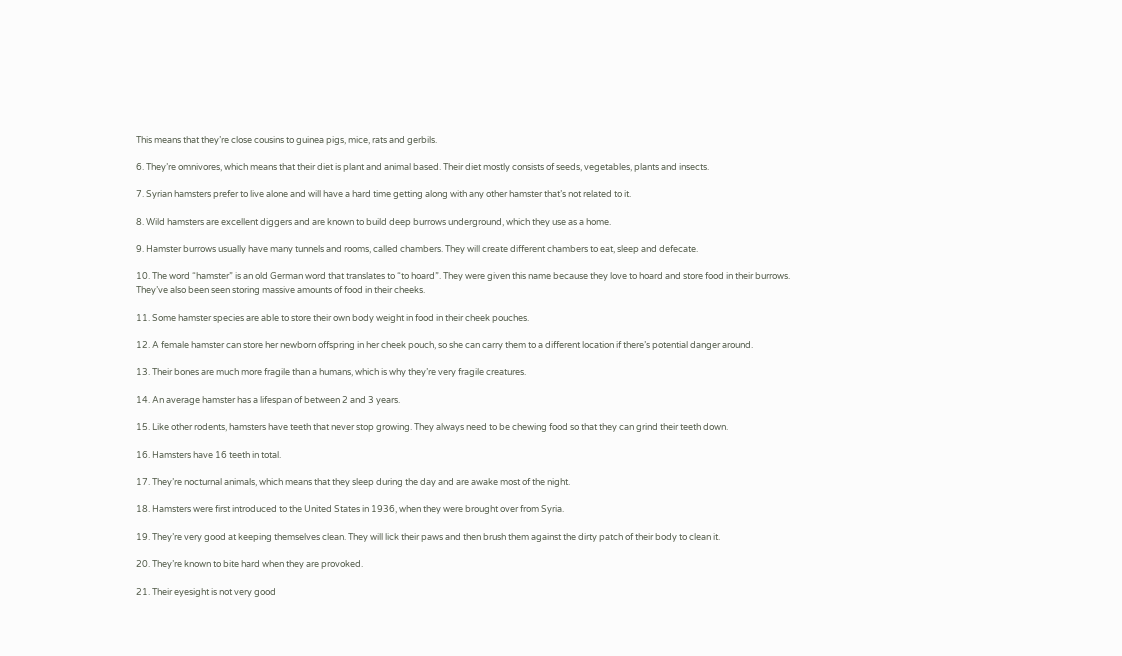This means that they’re close cousins to guinea pigs, mice, rats and gerbils.

6. They’re omnivores, which means that their diet is plant and animal based. Their diet mostly consists of seeds, vegetables, plants and insects.

7. Syrian hamsters prefer to live alone and will have a hard time getting along with any other hamster that’s not related to it.

8. Wild hamsters are excellent diggers and are known to build deep burrows underground, which they use as a home.

9. Hamster burrows usually have many tunnels and rooms, called chambers. They will create different chambers to eat, sleep and defecate.

10. The word “hamster” is an old German word that translates to “to hoard”. They were given this name because they love to hoard and store food in their burrows. They’ve also been seen storing massive amounts of food in their cheeks.

11. Some hamster species are able to store their own body weight in food in their cheek pouches.

12. A female hamster can store her newborn offspring in her cheek pouch, so she can carry them to a different location if there’s potential danger around.

13. Their bones are much more fragile than a humans, which is why they’re very fragile creatures.

14. An average hamster has a lifespan of between 2 and 3 years.

15. Like other rodents, hamsters have teeth that never stop growing. They always need to be chewing food so that they can grind their teeth down.

16. Hamsters have 16 teeth in total.

17. They’re nocturnal animals, which means that they sleep during the day and are awake most of the night.

18. Hamsters were first introduced to the United States in 1936, when they were brought over from Syria.

19. They’re very good at keeping themselves clean. They will lick their paws and then brush them against the dirty patch of their body to clean it.

20. They’re known to bite hard when they are provoked.

21. Their eyesight is not very good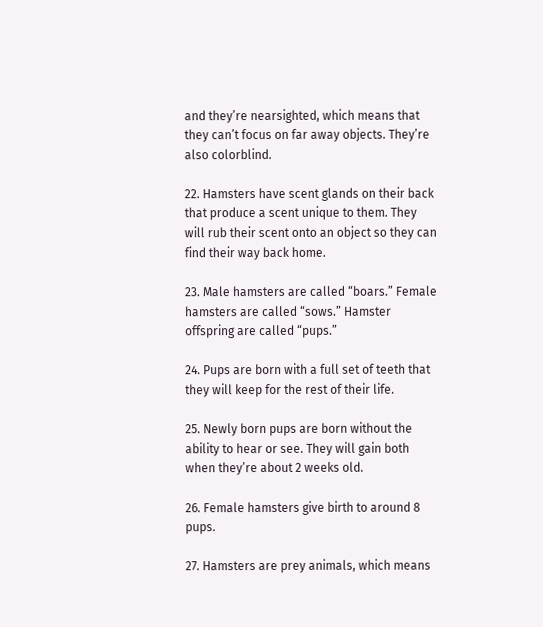and they’re nearsighted, which means that they can’t focus on far away objects. They’re also colorblind.

22. Hamsters have scent glands on their back that produce a scent unique to them. They will rub their scent onto an object so they can find their way back home.

23. Male hamsters are called “boars.” Female hamsters are called “sows.” Hamster offspring are called “pups.”

24. Pups are born with a full set of teeth that they will keep for the rest of their life.

25. Newly born pups are born without the ability to hear or see. They will gain both when they’re about 2 weeks old.

26. Female hamsters give birth to around 8 pups.

27. Hamsters are prey animals, which means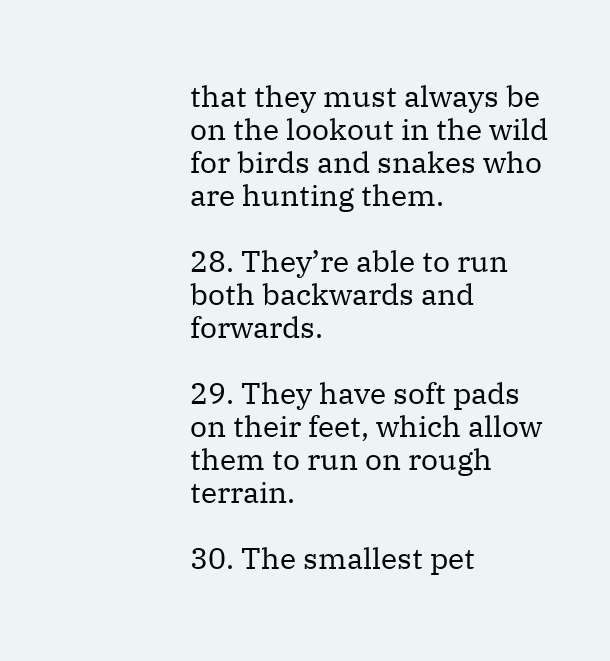that they must always be on the lookout in the wild for birds and snakes who are hunting them.

28. They’re able to run both backwards and forwards.

29. They have soft pads on their feet, which allow them to run on rough terrain.

30. The smallest pet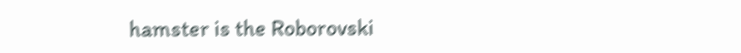hamster is the Roborovski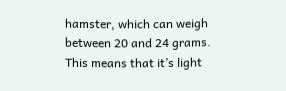hamster, which can weigh between 20 and 24 grams. This means that it’s light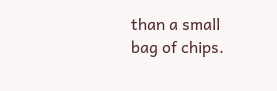than a small bag of chips.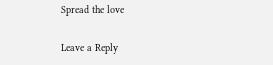Spread the love

Leave a Reply